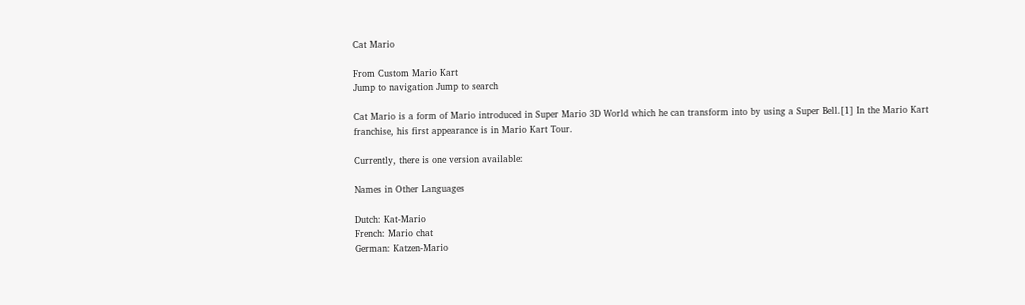Cat Mario

From Custom Mario Kart
Jump to navigation Jump to search

Cat Mario is a form of Mario introduced in Super Mario 3D World which he can transform into by using a Super Bell.[1] In the Mario Kart franchise, his first appearance is in Mario Kart Tour.

Currently, there is one version available:

Names in Other Languages

Dutch: Kat-Mario
French: Mario chat
German: Katzen-Mario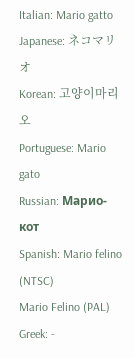Italian: Mario gatto
Japanese: ネコマリオ
Korean: 고양이마리오
Portuguese: Mario gato
Russian: Марио-кот
Spanish: Mario felino (NTSC)
Mario Felino (PAL)
Greek: -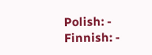Polish: -
Finnish: -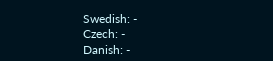Swedish: -
Czech: -
Danish: -